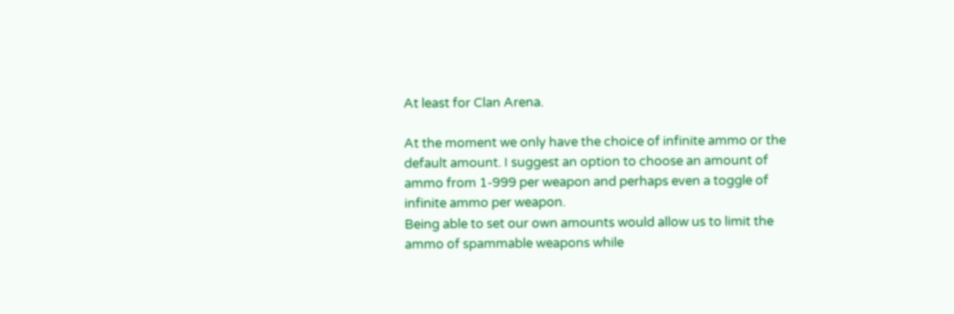At least for Clan Arena.

At the moment we only have the choice of infinite ammo or the default amount. I suggest an option to choose an amount of ammo from 1-999 per weapon and perhaps even a toggle of infinite ammo per weapon.
Being able to set our own amounts would allow us to limit the ammo of spammable weapons while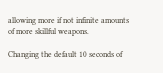allowing more if not infinite amounts of more skillful weapons.

Changing the default 10 seconds of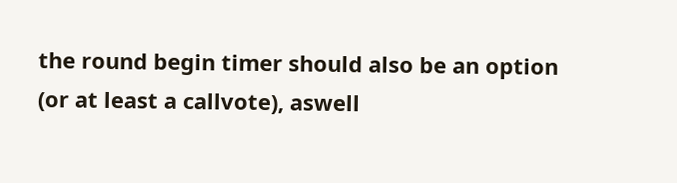the round begin timer should also be an option (or at least a callvote), aswell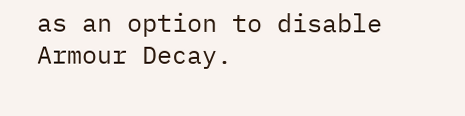as an option to disable Armour Decay.